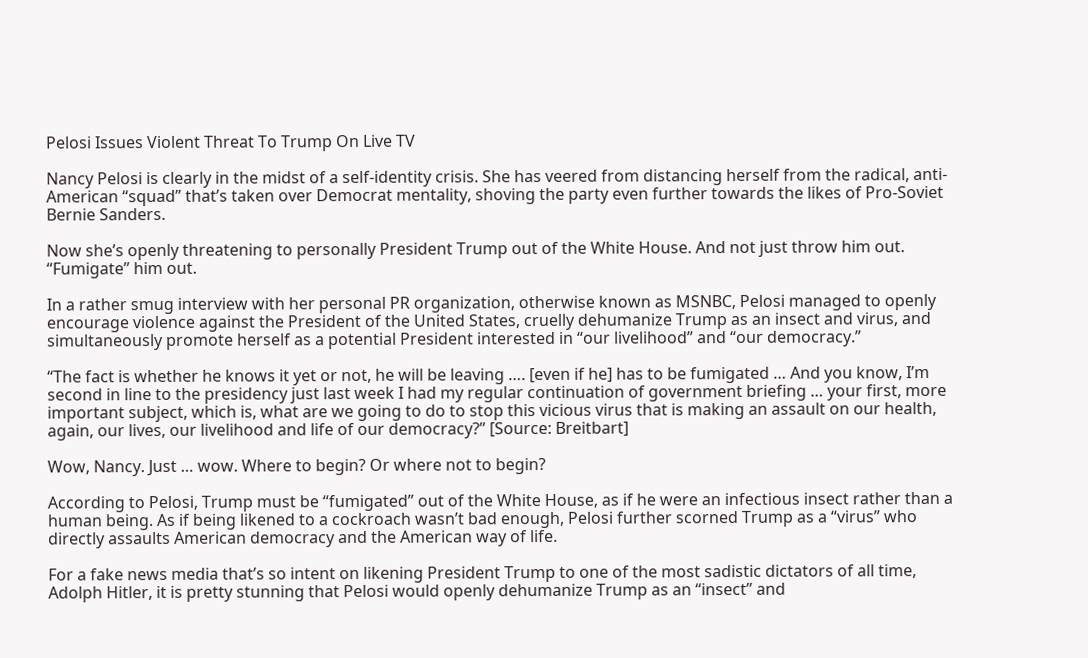Pelosi Issues Violent Threat To Trump On Live TV

Nancy Pelosi is clearly in the midst of a self-identity crisis. She has veered from distancing herself from the radical, anti-American “squad” that’s taken over Democrat mentality, shoving the party even further towards the likes of Pro-Soviet Bernie Sanders.

Now she’s openly threatening to personally President Trump out of the White House. And not just throw him out. “Fumigate” him out.

In a rather smug interview with her personal PR organization, otherwise known as MSNBC, Pelosi managed to openly encourage violence against the President of the United States, cruelly dehumanize Trump as an insect and virus, and simultaneously promote herself as a potential President interested in “our livelihood” and “our democracy.”

“The fact is whether he knows it yet or not, he will be leaving …. [even if he] has to be fumigated … And you know, I’m second in line to the presidency just last week I had my regular continuation of government briefing … your first, more important subject, which is, what are we going to do to stop this vicious virus that is making an assault on our health, again, our lives, our livelihood and life of our democracy?” [Source: Breitbart]

Wow, Nancy. Just … wow. Where to begin? Or where not to begin?

According to Pelosi, Trump must be “fumigated” out of the White House, as if he were an infectious insect rather than a human being. As if being likened to a cockroach wasn’t bad enough, Pelosi further scorned Trump as a “virus” who directly assaults American democracy and the American way of life.

For a fake news media that’s so intent on likening President Trump to one of the most sadistic dictators of all time, Adolph Hitler, it is pretty stunning that Pelosi would openly dehumanize Trump as an “insect” and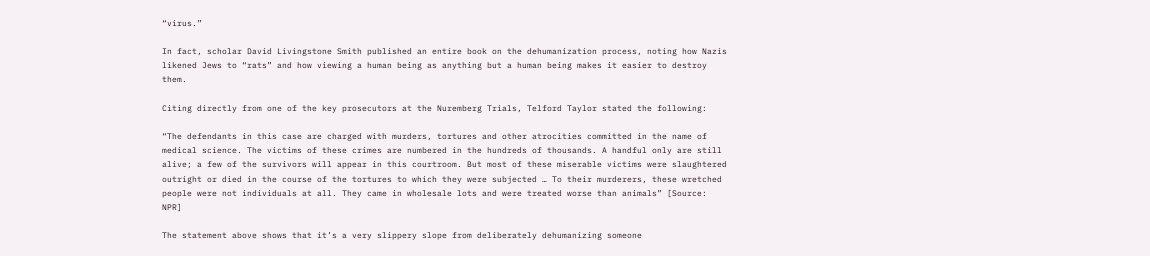“virus.”

In fact, scholar David Livingstone Smith published an entire book on the dehumanization process, noting how Nazis likened Jews to “rats” and how viewing a human being as anything but a human being makes it easier to destroy them.

Citing directly from one of the key prosecutors at the Nuremberg Trials, Telford Taylor stated the following:

“The defendants in this case are charged with murders, tortures and other atrocities committed in the name of medical science. The victims of these crimes are numbered in the hundreds of thousands. A handful only are still alive; a few of the survivors will appear in this courtroom. But most of these miserable victims were slaughtered outright or died in the course of the tortures to which they were subjected … To their murderers, these wretched people were not individuals at all. They came in wholesale lots and were treated worse than animals” [Source: NPR]

The statement above shows that it’s a very slippery slope from deliberately dehumanizing someone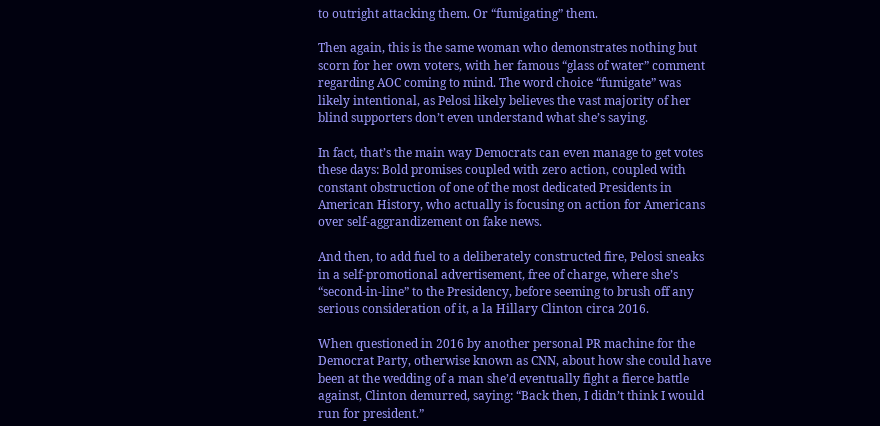to outright attacking them. Or “fumigating” them.

Then again, this is the same woman who demonstrates nothing but scorn for her own voters, with her famous “glass of water” comment regarding AOC coming to mind. The word choice “fumigate” was likely intentional, as Pelosi likely believes the vast majority of her blind supporters don’t even understand what she’s saying.

In fact, that’s the main way Democrats can even manage to get votes these days: Bold promises coupled with zero action, coupled with constant obstruction of one of the most dedicated Presidents in American History, who actually is focusing on action for Americans over self-aggrandizement on fake news.

And then, to add fuel to a deliberately constructed fire, Pelosi sneaks in a self-promotional advertisement, free of charge, where she’s “second-in-line” to the Presidency, before seeming to brush off any serious consideration of it, a la Hillary Clinton circa 2016.

When questioned in 2016 by another personal PR machine for the Democrat Party, otherwise known as CNN, about how she could have been at the wedding of a man she’d eventually fight a fierce battle against, Clinton demurred, saying: “Back then, I didn’t think I would run for president.”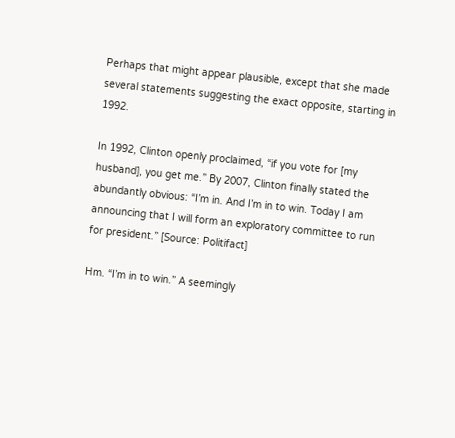Perhaps that might appear plausible, except that she made several statements suggesting the exact opposite, starting in 1992.

In 1992, Clinton openly proclaimed, “if you vote for [my husband], you get me.” By 2007, Clinton finally stated the abundantly obvious: “I’m in. And I’m in to win. Today I am announcing that I will form an exploratory committee to run for president.” [Source: Politifact]

Hm. “I’m in to win.” A seemingly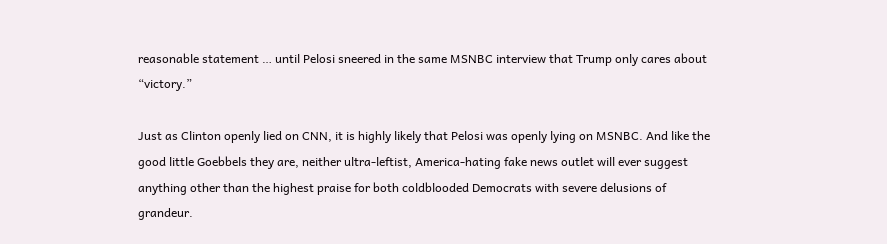reasonable statement … until Pelosi sneered in the same MSNBC interview that Trump only cares about “victory.”

Just as Clinton openly lied on CNN, it is highly likely that Pelosi was openly lying on MSNBC. And like the good little Goebbels they are, neither ultra-leftist, America-hating fake news outlet will ever suggest anything other than the highest praise for both coldblooded Democrats with severe delusions of grandeur.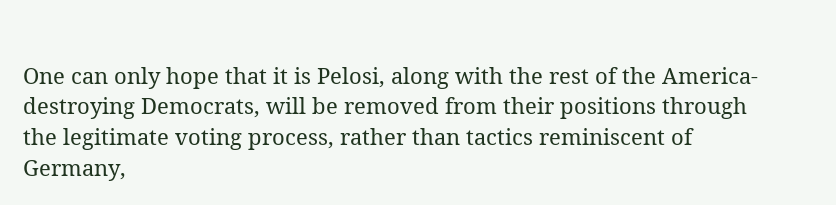One can only hope that it is Pelosi, along with the rest of the America-destroying Democrats, will be removed from their positions through the legitimate voting process, rather than tactics reminiscent of Germany,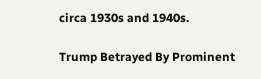circa 1930s and 1940s.

Trump Betrayed By Prominent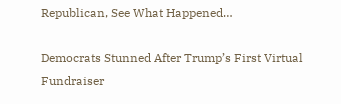Republican, See What Happened…

Democrats Stunned After Trump’s First Virtual Fundraiser